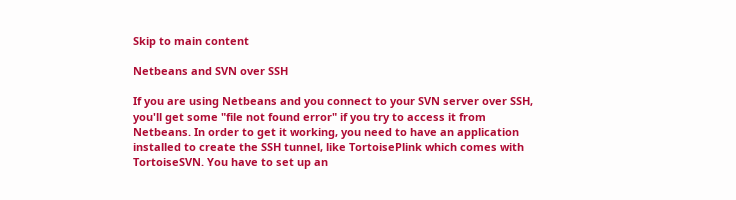Skip to main content

Netbeans and SVN over SSH

If you are using Netbeans and you connect to your SVN server over SSH, you'll get some "file not found error" if you try to access it from Netbeans. In order to get it working, you need to have an application installed to create the SSH tunnel, like TortoisePlink which comes with TortoiseSVN. You have to set up an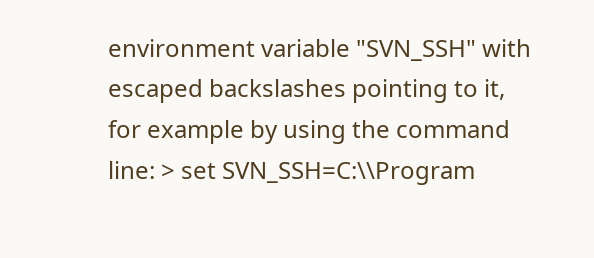environment variable "SVN_SSH" with escaped backslashes pointing to it, for example by using the command line: > set SVN_SSH=C:\\Program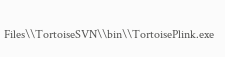Files\\TortoiseSVN\\bin\\TortoisePlink.exe